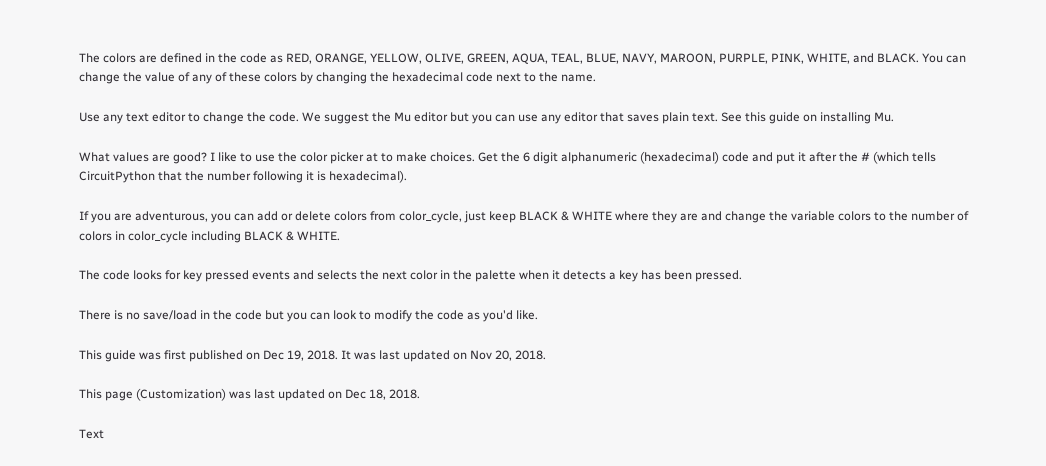The colors are defined in the code as RED, ORANGE, YELLOW, OLIVE, GREEN, AQUA, TEAL, BLUE, NAVY, MAROON, PURPLE, PINK, WHITE, and BLACK. You can change the value of any of these colors by changing the hexadecimal code next to the name.

Use any text editor to change the code. We suggest the Mu editor but you can use any editor that saves plain text. See this guide on installing Mu.

What values are good? I like to use the color picker at to make choices. Get the 6 digit alphanumeric (hexadecimal) code and put it after the # (which tells CircuitPython that the number following it is hexadecimal).

If you are adventurous, you can add or delete colors from color_cycle, just keep BLACK & WHITE where they are and change the variable colors to the number of colors in color_cycle including BLACK & WHITE.

The code looks for key pressed events and selects the next color in the palette when it detects a key has been pressed.

There is no save/load in the code but you can look to modify the code as you'd like.

This guide was first published on Dec 19, 2018. It was last updated on Nov 20, 2018.

This page (Customization) was last updated on Dec 18, 2018.

Text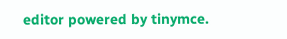editor powered by tinymce.